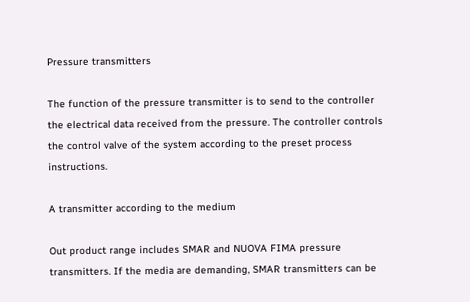Pressure transmitters

The function of the pressure transmitter is to send to the controller the electrical data received from the pressure. The controller controls the control valve of the system according to the preset process instructions.

A transmitter according to the medium

Out product range includes SMAR and NUOVA FIMA pressure transmitters. If the media are demanding, SMAR transmitters can be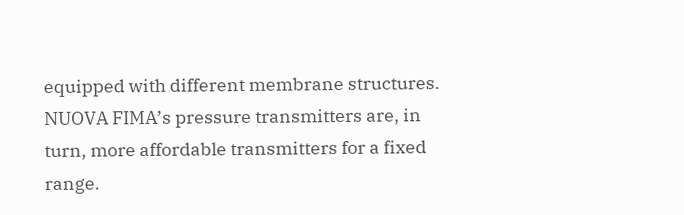equipped with different membrane structures. NUOVA FIMA’s pressure transmitters are, in turn, more affordable transmitters for a fixed range.